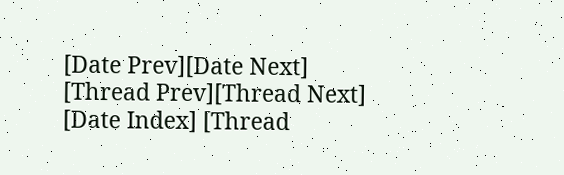[Date Prev][Date Next] [Thread Prev][Thread Next] [Date Index] [Thread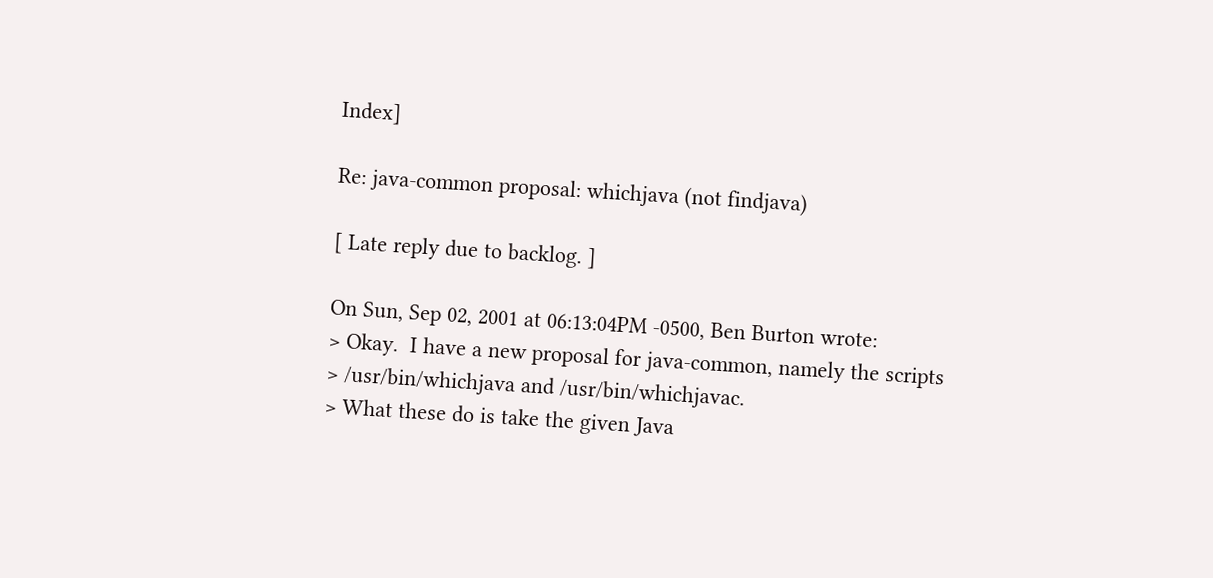Index]

Re: java-common proposal: whichjava (not findjava)

[ Late reply due to backlog. ]

On Sun, Sep 02, 2001 at 06:13:04PM -0500, Ben Burton wrote:
> Okay.  I have a new proposal for java-common, namely the scripts
> /usr/bin/whichjava and /usr/bin/whichjavac.
> What these do is take the given Java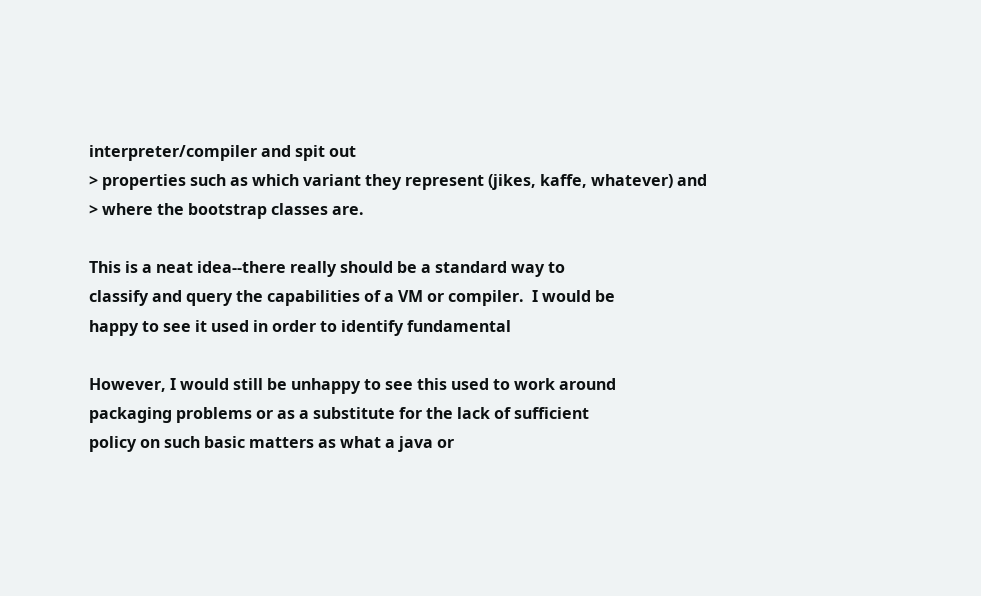interpreter/compiler and spit out
> properties such as which variant they represent (jikes, kaffe, whatever) and
> where the bootstrap classes are.

This is a neat idea--there really should be a standard way to
classify and query the capabilities of a VM or compiler.  I would be
happy to see it used in order to identify fundamental

However, I would still be unhappy to see this used to work around
packaging problems or as a substitute for the lack of sufficient
policy on such basic matters as what a java or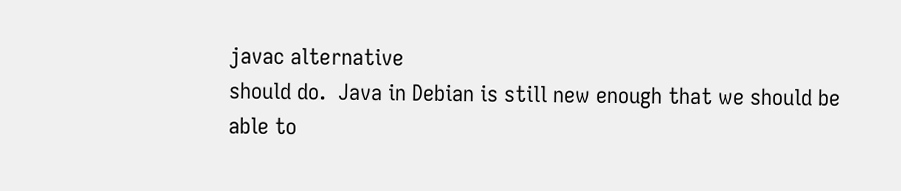javac alternative
should do.  Java in Debian is still new enough that we should be
able to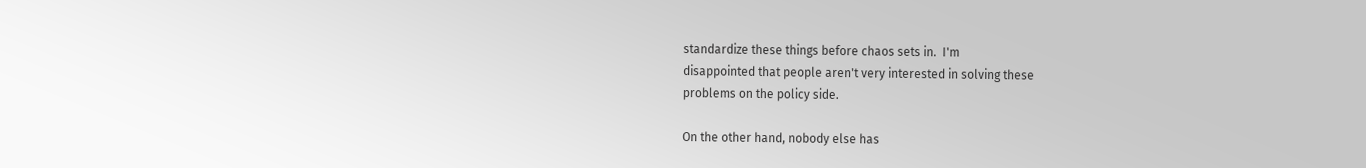standardize these things before chaos sets in.  I'm
disappointed that people aren't very interested in solving these
problems on the policy side.

On the other hand, nobody else has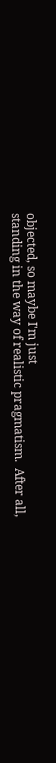objected, so maybe I'm just
standing in the way of realistic pragmatism.  After all,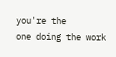you're the
one doing the work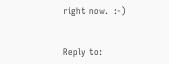right now.  :-)


Reply to: